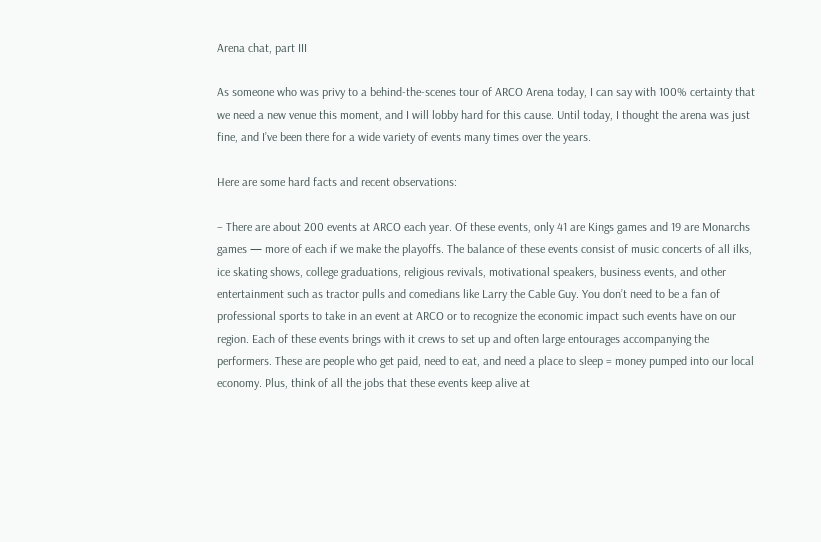Arena chat, part III

As someone who was privy to a behind-the-scenes tour of ARCO Arena today, I can say with 100% certainty that we need a new venue this moment, and I will lobby hard for this cause. Until today, I thought the arena was just fine, and I’ve been there for a wide variety of events many times over the years.

Here are some hard facts and recent observations:

– There are about 200 events at ARCO each year. Of these events, only 41 are Kings games and 19 are Monarchs games — more of each if we make the playoffs. The balance of these events consist of music concerts of all ilks, ice skating shows, college graduations, religious revivals, motivational speakers, business events, and other entertainment such as tractor pulls and comedians like Larry the Cable Guy. You don’t need to be a fan of professional sports to take in an event at ARCO or to recognize the economic impact such events have on our region. Each of these events brings with it crews to set up and often large entourages accompanying the performers. These are people who get paid, need to eat, and need a place to sleep = money pumped into our local economy. Plus, think of all the jobs that these events keep alive at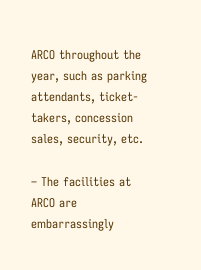ARCO throughout the year, such as parking attendants, ticket-takers, concession sales, security, etc.

– The facilities at ARCO are embarrassingly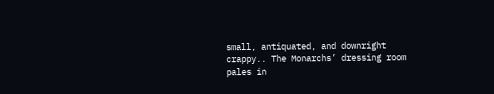small, antiquated, and downright crappy.. The Monarchs’ dressing room pales in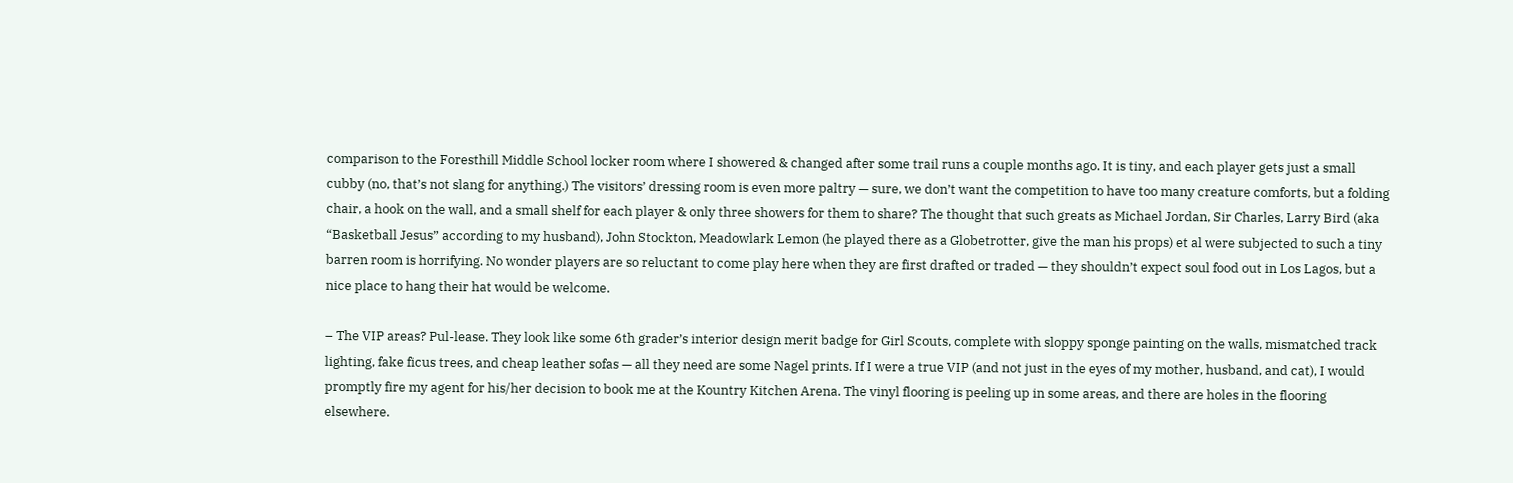comparison to the Foresthill Middle School locker room where I showered & changed after some trail runs a couple months ago. It is tiny, and each player gets just a small cubby (no, that’s not slang for anything.) The visitors’ dressing room is even more paltry — sure, we don’t want the competition to have too many creature comforts, but a folding chair, a hook on the wall, and a small shelf for each player & only three showers for them to share? The thought that such greats as Michael Jordan, Sir Charles, Larry Bird (aka “Basketball Jesus” according to my husband), John Stockton, Meadowlark Lemon (he played there as a Globetrotter, give the man his props) et al were subjected to such a tiny barren room is horrifying. No wonder players are so reluctant to come play here when they are first drafted or traded — they shouldn’t expect soul food out in Los Lagos, but a nice place to hang their hat would be welcome.

– The VIP areas? Pul-lease. They look like some 6th grader’s interior design merit badge for Girl Scouts, complete with sloppy sponge painting on the walls, mismatched track lighting, fake ficus trees, and cheap leather sofas — all they need are some Nagel prints. If I were a true VIP (and not just in the eyes of my mother, husband, and cat), I would promptly fire my agent for his/her decision to book me at the Kountry Kitchen Arena. The vinyl flooring is peeling up in some areas, and there are holes in the flooring elsewhere.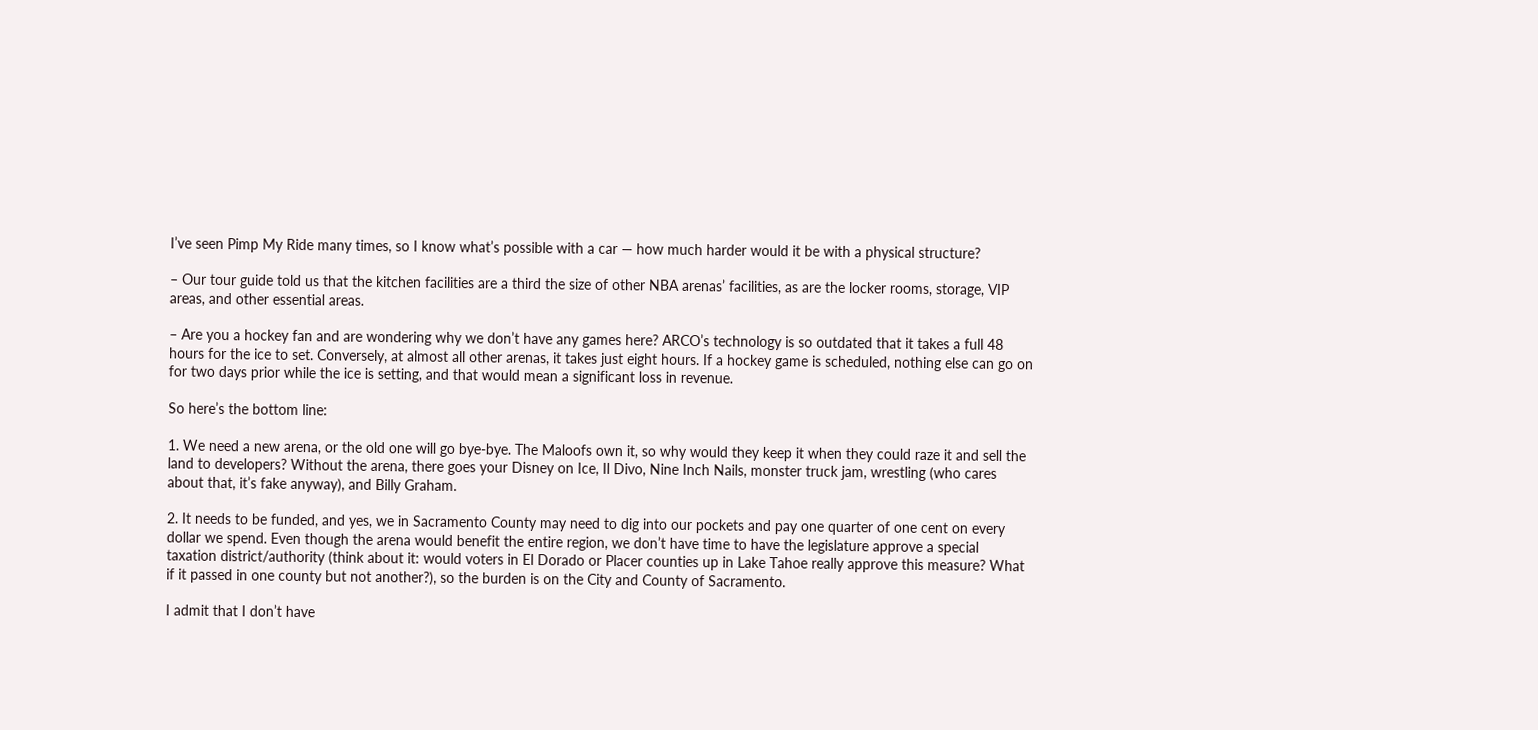I’ve seen Pimp My Ride many times, so I know what’s possible with a car — how much harder would it be with a physical structure?

– Our tour guide told us that the kitchen facilities are a third the size of other NBA arenas’ facilities, as are the locker rooms, storage, VIP areas, and other essential areas.

– Are you a hockey fan and are wondering why we don’t have any games here? ARCO’s technology is so outdated that it takes a full 48 hours for the ice to set. Conversely, at almost all other arenas, it takes just eight hours. If a hockey game is scheduled, nothing else can go on for two days prior while the ice is setting, and that would mean a significant loss in revenue.

So here’s the bottom line:

1. We need a new arena, or the old one will go bye-bye. The Maloofs own it, so why would they keep it when they could raze it and sell the land to developers? Without the arena, there goes your Disney on Ice, Il Divo, Nine Inch Nails, monster truck jam, wrestling (who cares about that, it’s fake anyway), and Billy Graham.

2. It needs to be funded, and yes, we in Sacramento County may need to dig into our pockets and pay one quarter of one cent on every dollar we spend. Even though the arena would benefit the entire region, we don’t have time to have the legislature approve a special taxation district/authority (think about it: would voters in El Dorado or Placer counties up in Lake Tahoe really approve this measure? What if it passed in one county but not another?), so the burden is on the City and County of Sacramento.

I admit that I don’t have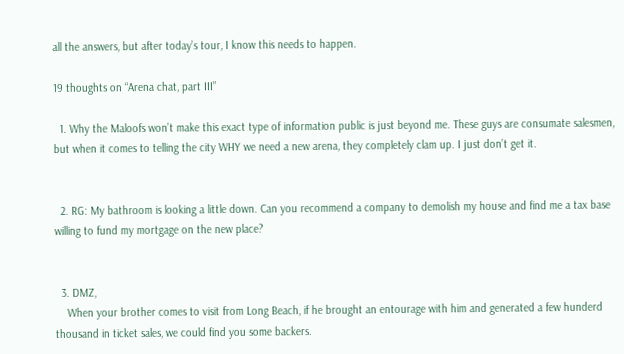all the answers, but after today’s tour, I know this needs to happen.

19 thoughts on “Arena chat, part III”

  1. Why the Maloofs won’t make this exact type of information public is just beyond me. These guys are consumate salesmen, but when it comes to telling the city WHY we need a new arena, they completely clam up. I just don’t get it.


  2. RG: My bathroom is looking a little down. Can you recommend a company to demolish my house and find me a tax base willing to fund my mortgage on the new place?


  3. DMZ,
    When your brother comes to visit from Long Beach, if he brought an entourage with him and generated a few hunderd thousand in ticket sales, we could find you some backers.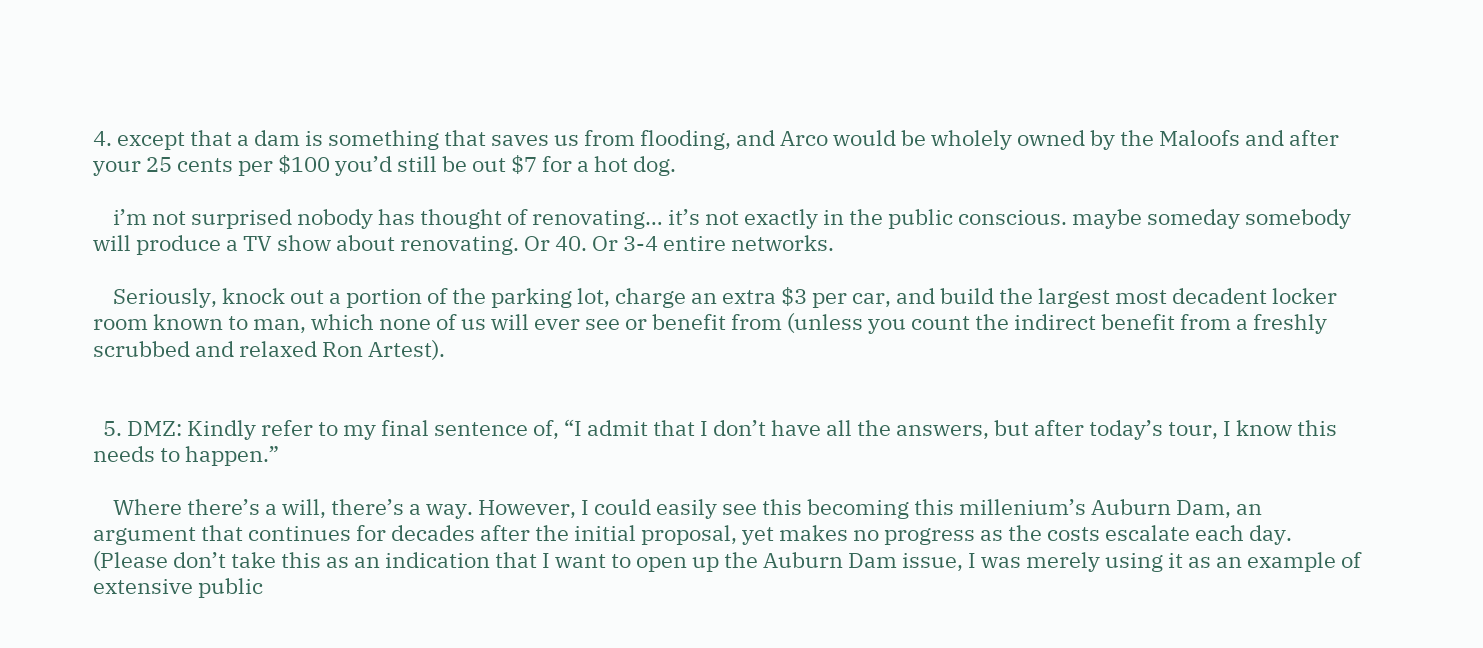4. except that a dam is something that saves us from flooding, and Arco would be wholely owned by the Maloofs and after your 25 cents per $100 you’d still be out $7 for a hot dog.

    i’m not surprised nobody has thought of renovating… it’s not exactly in the public conscious. maybe someday somebody will produce a TV show about renovating. Or 40. Or 3-4 entire networks.

    Seriously, knock out a portion of the parking lot, charge an extra $3 per car, and build the largest most decadent locker room known to man, which none of us will ever see or benefit from (unless you count the indirect benefit from a freshly scrubbed and relaxed Ron Artest).


  5. DMZ: Kindly refer to my final sentence of, “I admit that I don’t have all the answers, but after today’s tour, I know this needs to happen.”

    Where there’s a will, there’s a way. However, I could easily see this becoming this millenium’s Auburn Dam, an argument that continues for decades after the initial proposal, yet makes no progress as the costs escalate each day. (Please don’t take this as an indication that I want to open up the Auburn Dam issue, I was merely using it as an example of extensive public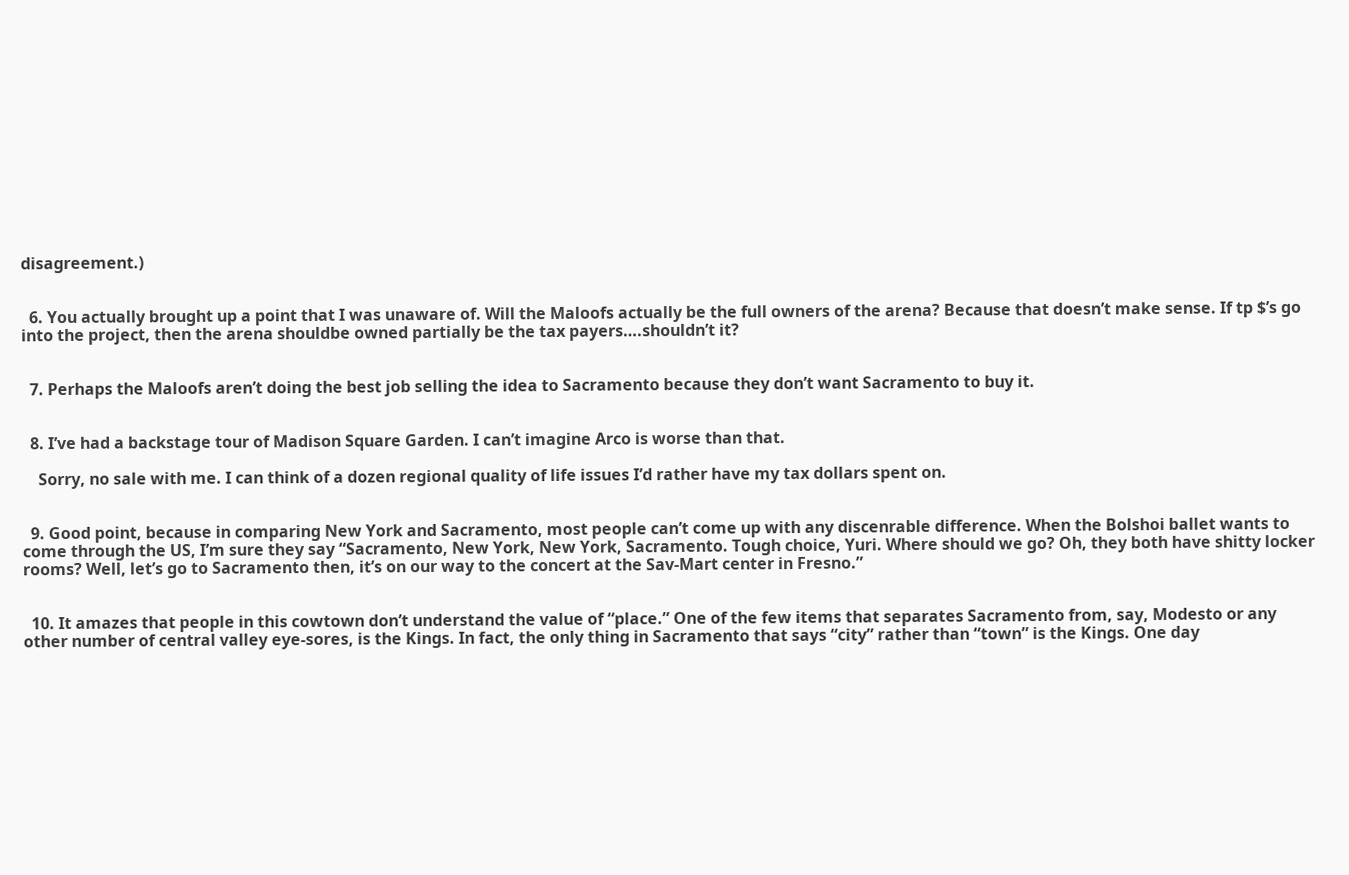disagreement.)


  6. You actually brought up a point that I was unaware of. Will the Maloofs actually be the full owners of the arena? Because that doesn’t make sense. If tp $’s go into the project, then the arena shouldbe owned partially be the tax payers….shouldn’t it?


  7. Perhaps the Maloofs aren’t doing the best job selling the idea to Sacramento because they don’t want Sacramento to buy it.


  8. I’ve had a backstage tour of Madison Square Garden. I can’t imagine Arco is worse than that.

    Sorry, no sale with me. I can think of a dozen regional quality of life issues I’d rather have my tax dollars spent on.


  9. Good point, because in comparing New York and Sacramento, most people can’t come up with any discenrable difference. When the Bolshoi ballet wants to come through the US, I’m sure they say “Sacramento, New York, New York, Sacramento. Tough choice, Yuri. Where should we go? Oh, they both have shitty locker rooms? Well, let’s go to Sacramento then, it’s on our way to the concert at the Sav-Mart center in Fresno.”


  10. It amazes that people in this cowtown don’t understand the value of “place.” One of the few items that separates Sacramento from, say, Modesto or any other number of central valley eye-sores, is the Kings. In fact, the only thing in Sacramento that says “city” rather than “town” is the Kings. One day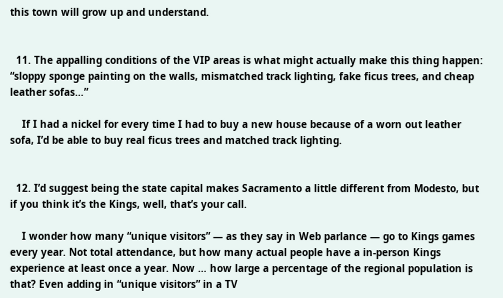this town will grow up and understand.


  11. The appalling conditions of the VIP areas is what might actually make this thing happen: “sloppy sponge painting on the walls, mismatched track lighting, fake ficus trees, and cheap leather sofas…”

    If I had a nickel for every time I had to buy a new house because of a worn out leather sofa, I’d be able to buy real ficus trees and matched track lighting.


  12. I’d suggest being the state capital makes Sacramento a little different from Modesto, but if you think it’s the Kings, well, that’s your call.

    I wonder how many “unique visitors” — as they say in Web parlance — go to Kings games every year. Not total attendance, but how many actual people have a in-person Kings experience at least once a year. Now … how large a percentage of the regional population is that? Even adding in “unique visitors” in a TV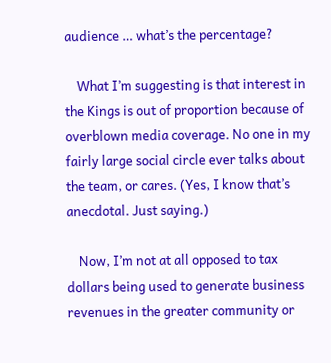audience … what’s the percentage?

    What I’m suggesting is that interest in the Kings is out of proportion because of overblown media coverage. No one in my fairly large social circle ever talks about the team, or cares. (Yes, I know that’s anecdotal. Just saying.)

    Now, I’m not at all opposed to tax dollars being used to generate business revenues in the greater community or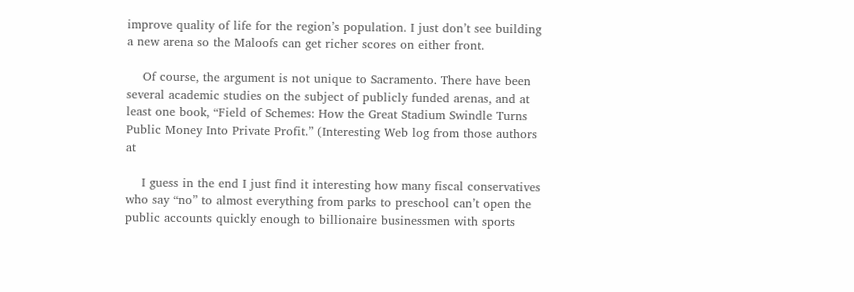improve quality of life for the region’s population. I just don’t see building a new arena so the Maloofs can get richer scores on either front.

    Of course, the argument is not unique to Sacramento. There have been several academic studies on the subject of publicly funded arenas, and at least one book, “Field of Schemes: How the Great Stadium Swindle Turns Public Money Into Private Profit.” (Interesting Web log from those authors at

    I guess in the end I just find it interesting how many fiscal conservatives who say “no” to almost everything from parks to preschool can’t open the public accounts quickly enough to billionaire businessmen with sports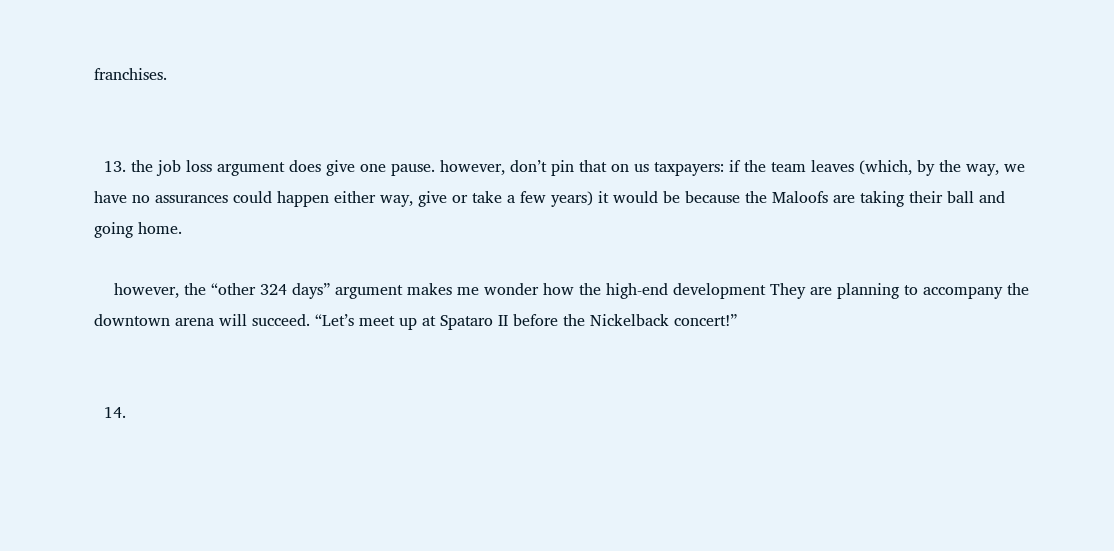franchises.


  13. the job loss argument does give one pause. however, don’t pin that on us taxpayers: if the team leaves (which, by the way, we have no assurances could happen either way, give or take a few years) it would be because the Maloofs are taking their ball and going home.

    however, the “other 324 days” argument makes me wonder how the high-end development They are planning to accompany the downtown arena will succeed. “Let’s meet up at Spataro II before the Nickelback concert!”


  14.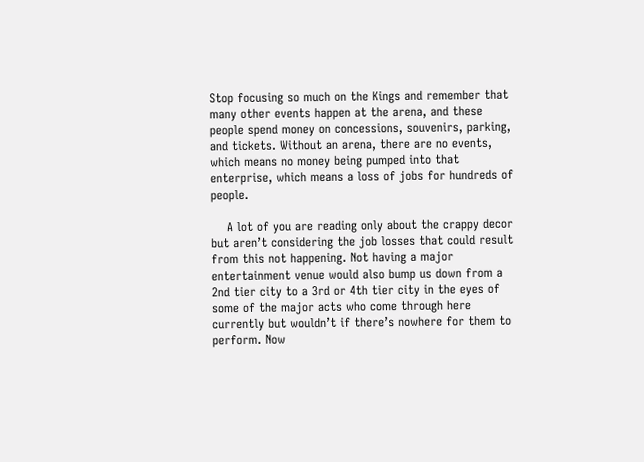Stop focusing so much on the Kings and remember that many other events happen at the arena, and these people spend money on concessions, souvenirs, parking, and tickets. Without an arena, there are no events, which means no money being pumped into that enterprise, which means a loss of jobs for hundreds of people.

    A lot of you are reading only about the crappy decor but aren’t considering the job losses that could result from this not happening. Not having a major entertainment venue would also bump us down from a 2nd tier city to a 3rd or 4th tier city in the eyes of some of the major acts who come through here currently but wouldn’t if there’s nowhere for them to perform. Now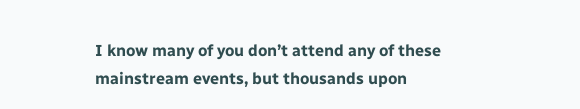I know many of you don’t attend any of these mainstream events, but thousands upon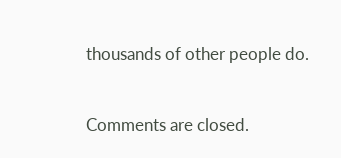thousands of other people do.


Comments are closed.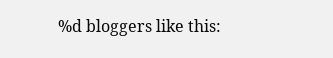%d bloggers like this: